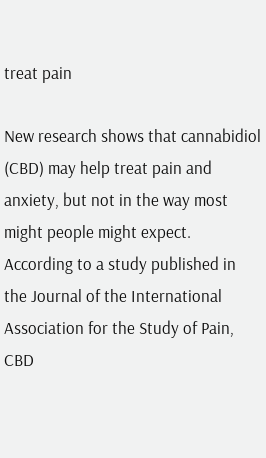treat pain

New research shows that cannabidiol (CBD) may help treat pain and anxiety, but not in the way most might people might expect. According to a study published in the Journal of the International Association for the Study of Pain, CBD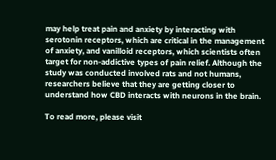may help treat pain and anxiety by interacting with serotonin receptors, which are critical in the management of anxiety, and vanilloid receptors, which scientists often target for non-addictive types of pain relief. Although the study was conducted involved rats and not humans, researchers believe that they are getting closer to understand how CBD interacts with neurons in the brain.

To read more, please visit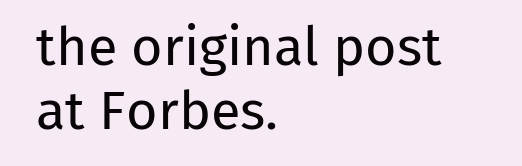the original post at Forbes.